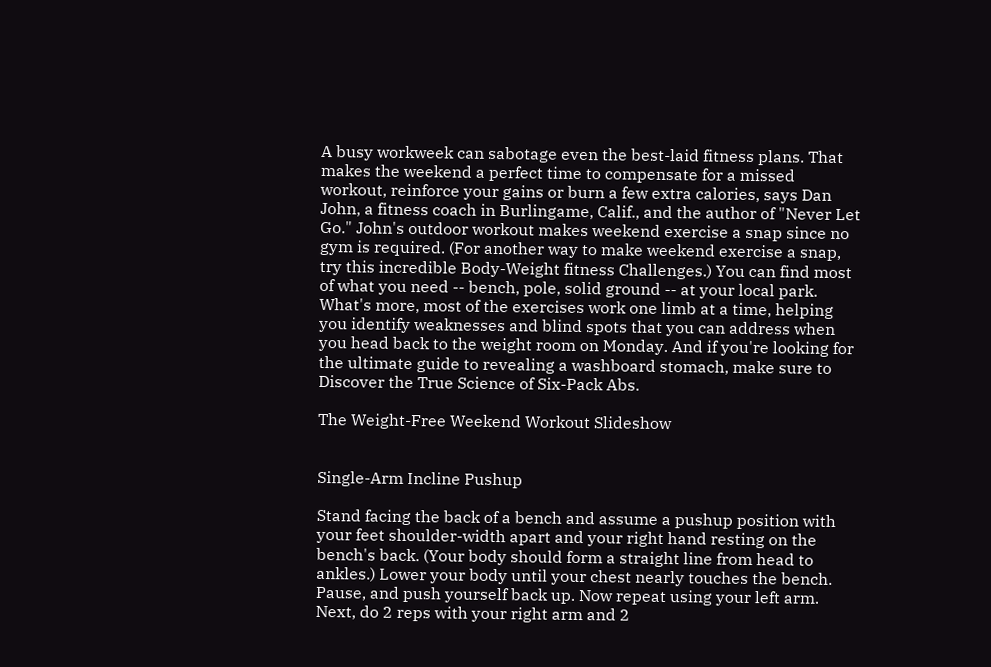A busy workweek can sabotage even the best-laid fitness plans. That makes the weekend a perfect time to compensate for a missed workout, reinforce your gains or burn a few extra calories, says Dan John, a fitness coach in Burlingame, Calif., and the author of "Never Let Go." John's outdoor workout makes weekend exercise a snap since no gym is required. (For another way to make weekend exercise a snap, try this incredible Body-Weight fitness Challenges.) You can find most of what you need -- bench, pole, solid ground -- at your local park. What's more, most of the exercises work one limb at a time, helping you identify weaknesses and blind spots that you can address when you head back to the weight room on Monday. And if you're looking for the ultimate guide to revealing a washboard stomach, make sure to Discover the True Science of Six-Pack Abs.

The Weight-Free Weekend Workout Slideshow


Single-Arm Incline Pushup

Stand facing the back of a bench and assume a pushup position with your feet shoulder-width apart and your right hand resting on the bench's back. (Your body should form a straight line from head to ankles.) Lower your body until your chest nearly touches the bench. Pause, and push yourself back up. Now repeat using your left arm. Next, do 2 reps with your right arm and 2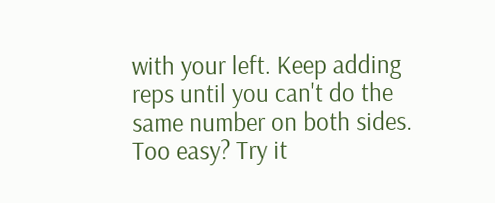with your left. Keep adding reps until you can't do the same number on both sides. Too easy? Try it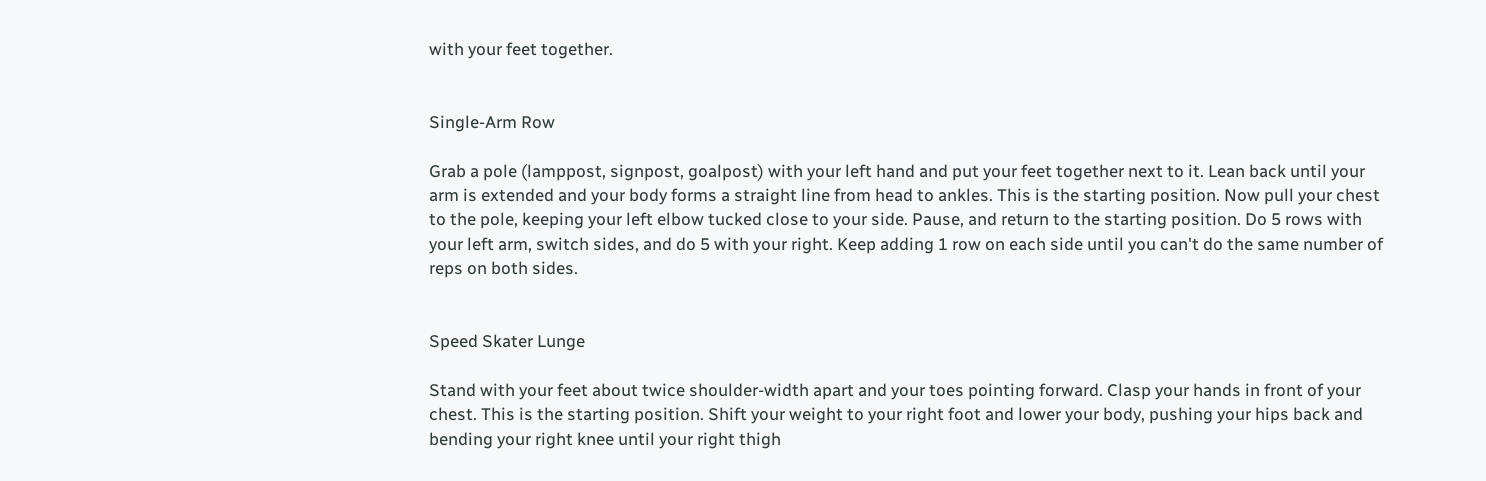with your feet together.


Single-Arm Row

Grab a pole (lamppost, signpost, goalpost) with your left hand and put your feet together next to it. Lean back until your arm is extended and your body forms a straight line from head to ankles. This is the starting position. Now pull your chest to the pole, keeping your left elbow tucked close to your side. Pause, and return to the starting position. Do 5 rows with your left arm, switch sides, and do 5 with your right. Keep adding 1 row on each side until you can't do the same number of reps on both sides.


Speed Skater Lunge

Stand with your feet about twice shoulder-width apart and your toes pointing forward. Clasp your hands in front of your chest. This is the starting position. Shift your weight to your right foot and lower your body, pushing your hips back and bending your right knee until your right thigh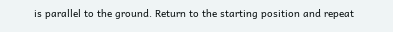is parallel to the ground. Return to the starting position and repeat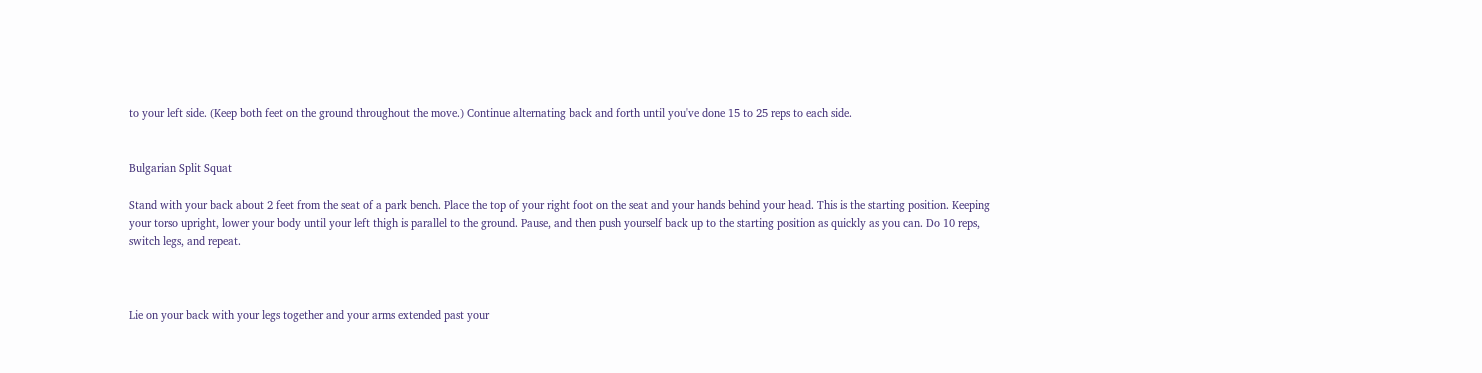to your left side. (Keep both feet on the ground throughout the move.) Continue alternating back and forth until you've done 15 to 25 reps to each side.


Bulgarian Split Squat

Stand with your back about 2 feet from the seat of a park bench. Place the top of your right foot on the seat and your hands behind your head. This is the starting position. Keeping your torso upright, lower your body until your left thigh is parallel to the ground. Pause, and then push yourself back up to the starting position as quickly as you can. Do 10 reps, switch legs, and repeat.



Lie on your back with your legs together and your arms extended past your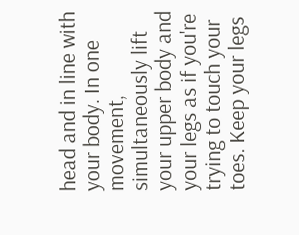head and in line with your body. In one movement, simultaneously lift your upper body and your legs as if you're trying to touch your toes. Keep your legs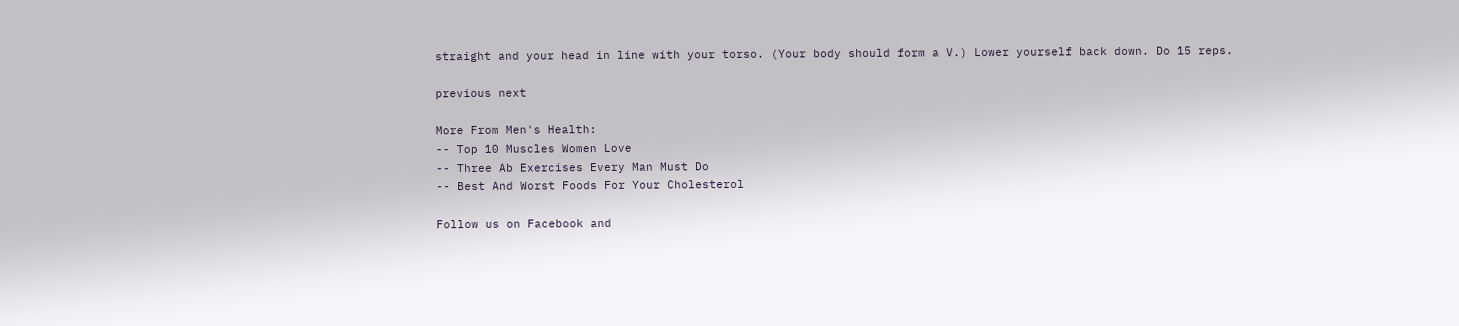straight and your head in line with your torso. (Your body should form a V.) Lower yourself back down. Do 15 reps.

previous next

More From Men's Health:
-- Top 10 Muscles Women Love
-- Three Ab Exercises Every Man Must Do
-- Best And Worst Foods For Your Cholesterol

Follow us on Facebook and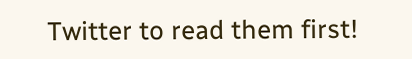Twitter to read them first!